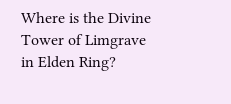Where is the Divine Tower of Limgrave in Elden Ring?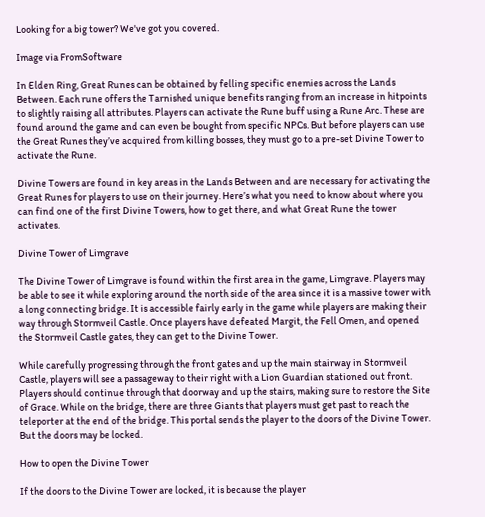Looking for a big tower? We've got you covered.

Image via FromSoftware

In Elden Ring, Great Runes can be obtained by felling specific enemies across the Lands Between. Each rune offers the Tarnished unique benefits ranging from an increase in hitpoints to slightly raising all attributes. Players can activate the Rune buff using a Rune Arc. These are found around the game and can even be bought from specific NPCs. But before players can use the Great Runes they’ve acquired from killing bosses, they must go to a pre-set Divine Tower to activate the Rune.

Divine Towers are found in key areas in the Lands Between and are necessary for activating the Great Runes for players to use on their journey. Here’s what you need to know about where you can find one of the first Divine Towers, how to get there, and what Great Rune the tower activates.

Divine Tower of Limgrave

The Divine Tower of Limgrave is found within the first area in the game, Limgrave. Players may be able to see it while exploring around the north side of the area since it is a massive tower with a long connecting bridge. It is accessible fairly early in the game while players are making their way through Stormveil Castle. Once players have defeated Margit, the Fell Omen, and opened the Stormveil Castle gates, they can get to the Divine Tower.

While carefully progressing through the front gates and up the main stairway in Stormveil Castle, players will see a passageway to their right with a Lion Guardian stationed out front. Players should continue through that doorway and up the stairs, making sure to restore the Site of Grace. While on the bridge, there are three Giants that players must get past to reach the teleporter at the end of the bridge. This portal sends the player to the doors of the Divine Tower. But the doors may be locked.

How to open the Divine Tower

If the doors to the Divine Tower are locked, it is because the player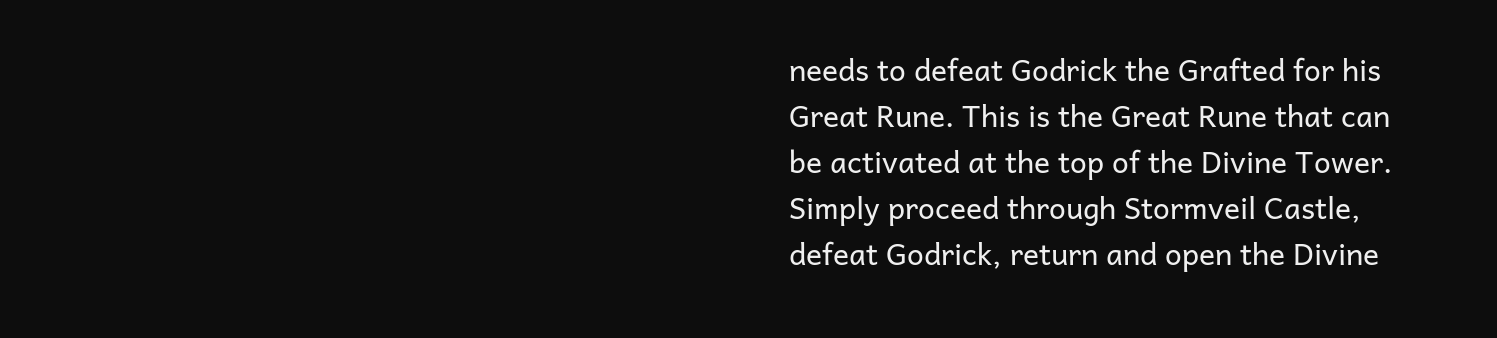needs to defeat Godrick the Grafted for his Great Rune. This is the Great Rune that can be activated at the top of the Divine Tower. Simply proceed through Stormveil Castle, defeat Godrick, return and open the Divine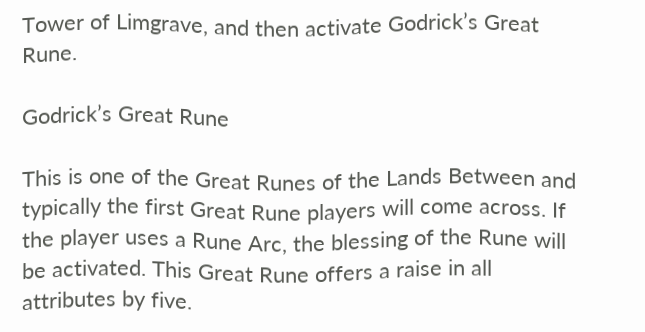Tower of Limgrave, and then activate Godrick’s Great Rune.

Godrick’s Great Rune

This is one of the Great Runes of the Lands Between and typically the first Great Rune players will come across. If the player uses a Rune Arc, the blessing of the Rune will be activated. This Great Rune offers a raise in all attributes by five.